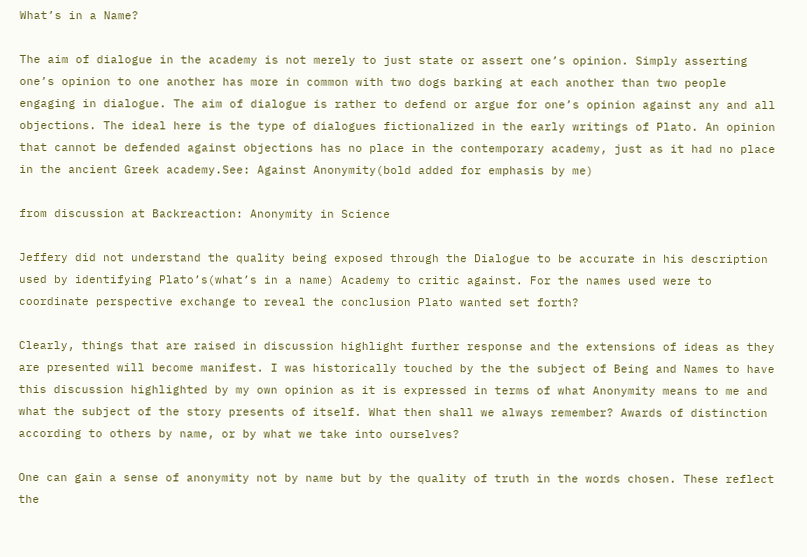What’s in a Name?

The aim of dialogue in the academy is not merely to just state or assert one’s opinion. Simply asserting one’s opinion to one another has more in common with two dogs barking at each another than two people engaging in dialogue. The aim of dialogue is rather to defend or argue for one’s opinion against any and all objections. The ideal here is the type of dialogues fictionalized in the early writings of Plato. An opinion that cannot be defended against objections has no place in the contemporary academy, just as it had no place in the ancient Greek academy.See: Against Anonymity(bold added for emphasis by me)

from discussion at Backreaction: Anonymity in Science

Jeffery did not understand the quality being exposed through the Dialogue to be accurate in his description used by identifying Plato’s(what’s in a name) Academy to critic against. For the names used were to coordinate perspective exchange to reveal the conclusion Plato wanted set forth?

Clearly, things that are raised in discussion highlight further response and the extensions of ideas as they are presented will become manifest. I was historically touched by the the subject of Being and Names to have this discussion highlighted by my own opinion as it is expressed in terms of what Anonymity means to me and what the subject of the story presents of itself. What then shall we always remember? Awards of distinction according to others by name, or by what we take into ourselves?

One can gain a sense of anonymity not by name but by the quality of truth in the words chosen. These reflect the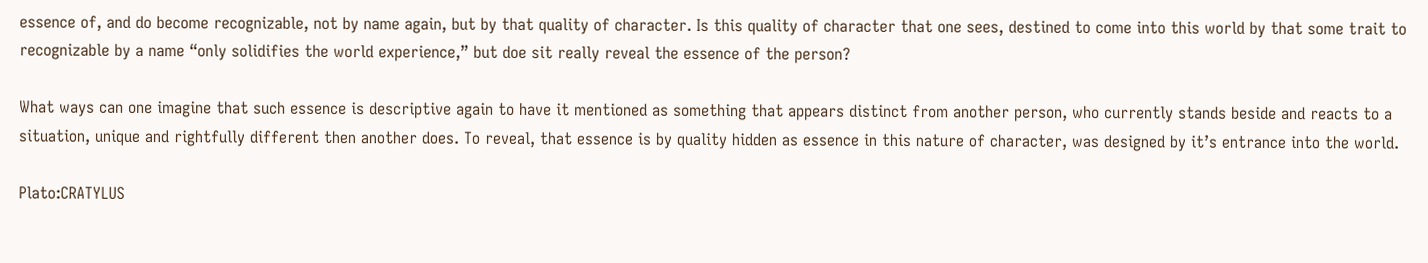essence of, and do become recognizable, not by name again, but by that quality of character. Is this quality of character that one sees, destined to come into this world by that some trait to recognizable by a name “only solidifies the world experience,” but doe sit really reveal the essence of the person?

What ways can one imagine that such essence is descriptive again to have it mentioned as something that appears distinct from another person, who currently stands beside and reacts to a situation, unique and rightfully different then another does. To reveal, that essence is by quality hidden as essence in this nature of character, was designed by it’s entrance into the world.

Plato:CRATYLUS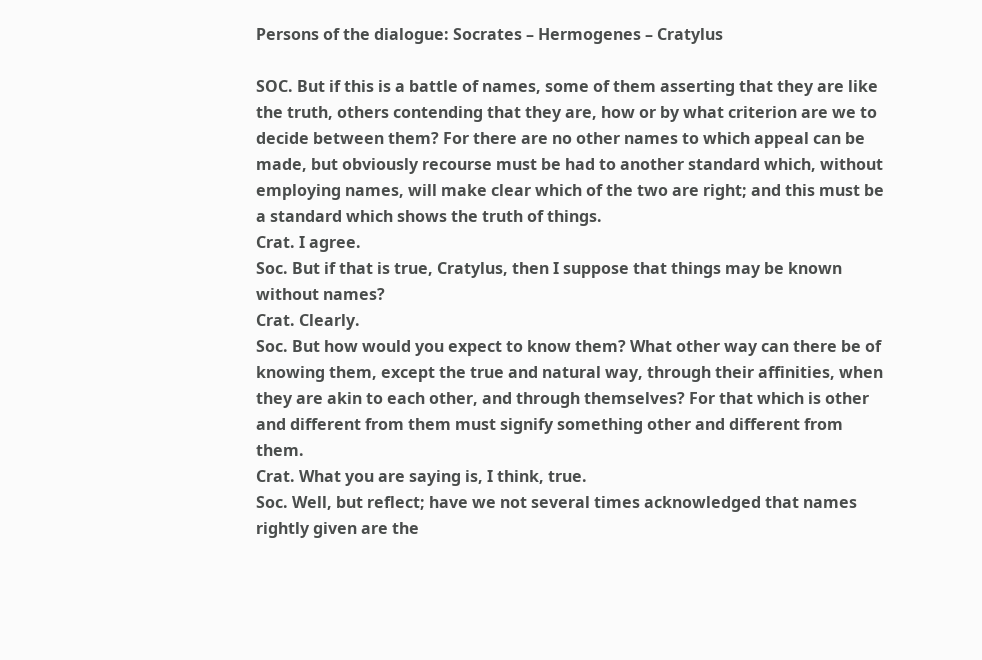Persons of the dialogue: Socrates – Hermogenes – Cratylus

SOC. But if this is a battle of names, some of them asserting that they are like the truth, others contending that they are, how or by what criterion are we to decide between them? For there are no other names to which appeal can be made, but obviously recourse must be had to another standard which, without employing names, will make clear which of the two are right; and this must be a standard which shows the truth of things.
Crat. I agree.
Soc. But if that is true, Cratylus, then I suppose that things may be known without names?
Crat. Clearly.
Soc. But how would you expect to know them? What other way can there be of knowing them, except the true and natural way, through their affinities, when they are akin to each other, and through themselves? For that which is other and different from them must signify something other and different from them.
Crat. What you are saying is, I think, true.
Soc. Well, but reflect; have we not several times acknowledged that names rightly given are the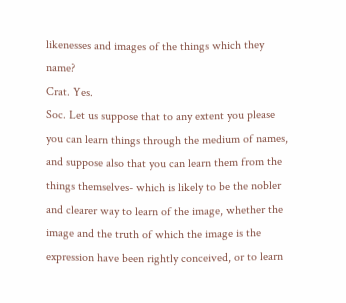likenesses and images of the things which they name?
Crat. Yes.
Soc. Let us suppose that to any extent you please you can learn things through the medium of names, and suppose also that you can learn them from the things themselves- which is likely to be the nobler and clearer way to learn of the image, whether the image and the truth of which the image is the expression have been rightly conceived, or to learn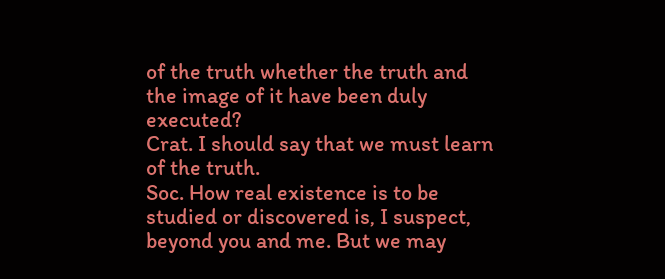of the truth whether the truth and the image of it have been duly executed?
Crat. I should say that we must learn of the truth.
Soc. How real existence is to be studied or discovered is, I suspect, beyond you and me. But we may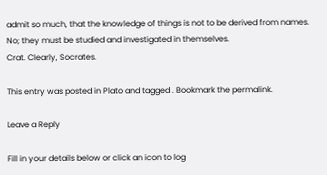admit so much, that the knowledge of things is not to be derived from names. No; they must be studied and investigated in themselves.
Crat. Clearly, Socrates.

This entry was posted in Plato and tagged . Bookmark the permalink.

Leave a Reply

Fill in your details below or click an icon to log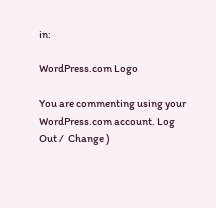in:

WordPress.com Logo

You are commenting using your WordPress.com account. Log Out /  Change )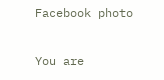Facebook photo

You are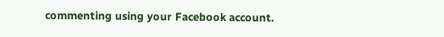commenting using your Facebook account.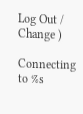Log Out /  Change )

Connecting to %s